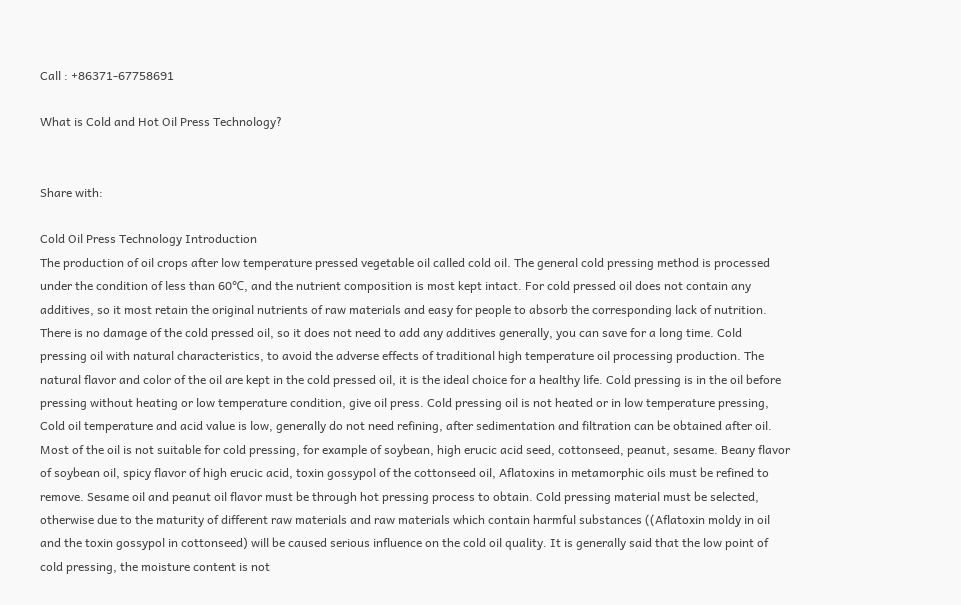Call : +86371-67758691

What is Cold and Hot Oil Press Technology?


Share with:

Cold Oil Press Technology Introduction
The production of oil crops after low temperature pressed vegetable oil called cold oil. The general cold pressing method is processed under the condition of less than 60℃, and the nutrient composition is most kept intact. For cold pressed oil does not contain any additives, so it most retain the original nutrients of raw materials and easy for people to absorb the corresponding lack of nutrition.
There is no damage of the cold pressed oil, so it does not need to add any additives generally, you can save for a long time. Cold pressing oil with natural characteristics, to avoid the adverse effects of traditional high temperature oil processing production. The natural flavor and color of the oil are kept in the cold pressed oil, it is the ideal choice for a healthy life. Cold pressing is in the oil before pressing without heating or low temperature condition, give oil press. Cold pressing oil is not heated or in low temperature pressing, Cold oil temperature and acid value is low, generally do not need refining, after sedimentation and filtration can be obtained after oil.
Most of the oil is not suitable for cold pressing, for example of soybean, high erucic acid seed, cottonseed, peanut, sesame. Beany flavor of soybean oil, spicy flavor of high erucic acid, toxin gossypol of the cottonseed oil, Aflatoxins in metamorphic oils must be refined to remove. Sesame oil and peanut oil flavor must be through hot pressing process to obtain. Cold pressing material must be selected, otherwise due to the maturity of different raw materials and raw materials which contain harmful substances ((Aflatoxin moldy in oil and the toxin gossypol in cottonseed) will be caused serious influence on the cold oil quality. It is generally said that the low point of cold pressing, the moisture content is not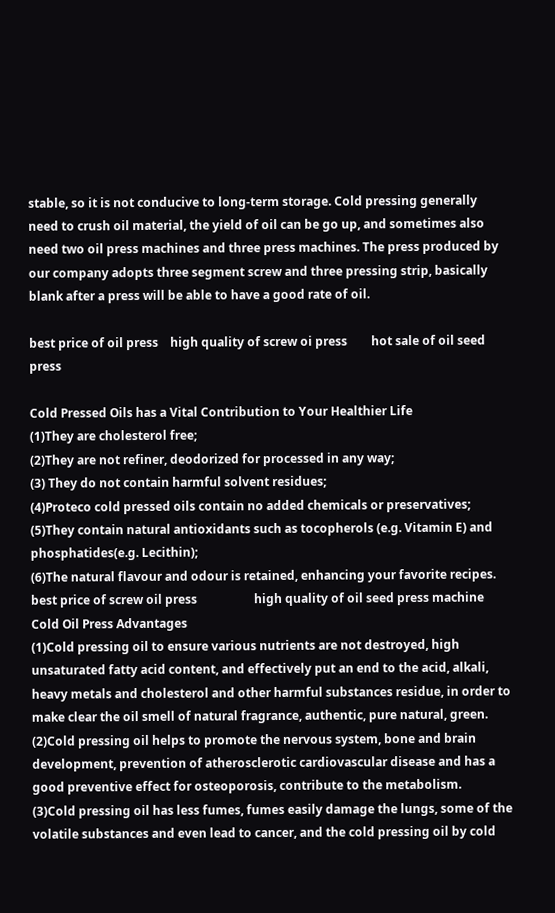stable, so it is not conducive to long-term storage. Cold pressing generally need to crush oil material, the yield of oil can be go up, and sometimes also need two oil press machines and three press machines. The press produced by our company adopts three segment screw and three pressing strip, basically blank after a press will be able to have a good rate of oil.

best price of oil press    high quality of screw oi press        hot sale of oil seed press

Cold Pressed Oils has a Vital Contribution to Your Healthier Life
(1)They are cholesterol free;
(2)They are not refiner, deodorized for processed in any way;
(3) They do not contain harmful solvent residues;
(4)Proteco cold pressed oils contain no added chemicals or preservatives;
(5)They contain natural antioxidants such as tocopherols (e.g. Vitamin E) and phosphatides(e.g. Lecithin);
(6)The natural flavour and odour is retained, enhancing your favorite recipes.
best price of screw oil press                   high quality of oil seed press machine
Cold Oil Press Advantages
(1)Cold pressing oil to ensure various nutrients are not destroyed, high unsaturated fatty acid content, and effectively put an end to the acid, alkali, heavy metals and cholesterol and other harmful substances residue, in order to make clear the oil smell of natural fragrance, authentic, pure natural, green.
(2)Cold pressing oil helps to promote the nervous system, bone and brain development, prevention of atherosclerotic cardiovascular disease and has a good preventive effect for osteoporosis, contribute to the metabolism.
(3)Cold pressing oil has less fumes, fumes easily damage the lungs, some of the volatile substances and even lead to cancer, and the cold pressing oil by cold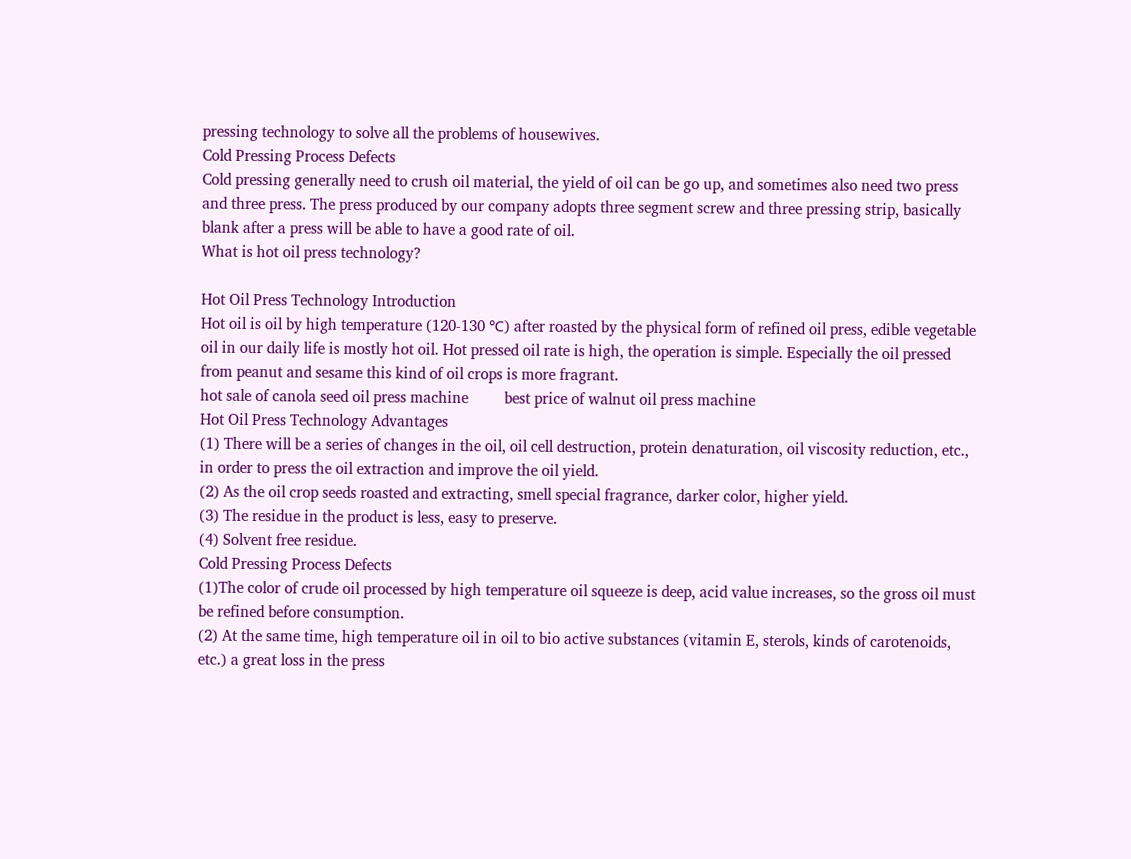pressing technology to solve all the problems of housewives.
Cold Pressing Process Defects
Cold pressing generally need to crush oil material, the yield of oil can be go up, and sometimes also need two press and three press. The press produced by our company adopts three segment screw and three pressing strip, basically blank after a press will be able to have a good rate of oil.
What is hot oil press technology?

Hot Oil Press Technology Introduction
Hot oil is oil by high temperature (120-130 ℃) after roasted by the physical form of refined oil press, edible vegetable oil in our daily life is mostly hot oil. Hot pressed oil rate is high, the operation is simple. Especially the oil pressed from peanut and sesame this kind of oil crops is more fragrant.
hot sale of canola seed oil press machine         best price of walnut oil press machine
Hot Oil Press Technology Advantages
(1) There will be a series of changes in the oil, oil cell destruction, protein denaturation, oil viscosity reduction, etc., in order to press the oil extraction and improve the oil yield.
(2) As the oil crop seeds roasted and extracting, smell special fragrance, darker color, higher yield.
(3) The residue in the product is less, easy to preserve.
(4) Solvent free residue.
Cold Pressing Process Defects
(1)The color of crude oil processed by high temperature oil squeeze is deep, acid value increases, so the gross oil must be refined before consumption.
(2) At the same time, high temperature oil in oil to bio active substances (vitamin E, sterols, kinds of carotenoids, etc.) a great loss in the press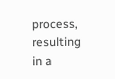process, resulting in a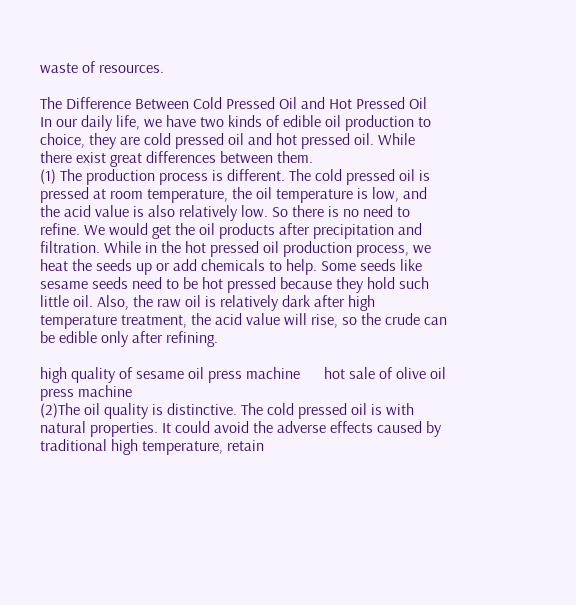waste of resources.

The Difference Between Cold Pressed Oil and Hot Pressed Oil
In our daily life, we have two kinds of edible oil production to choice, they are cold pressed oil and hot pressed oil. While there exist great differences between them.
(1) The production process is different. The cold pressed oil is pressed at room temperature, the oil temperature is low, and the acid value is also relatively low. So there is no need to refine. We would get the oil products after precipitation and filtration. While in the hot pressed oil production process, we heat the seeds up or add chemicals to help. Some seeds like sesame seeds need to be hot pressed because they hold such little oil. Also, the raw oil is relatively dark after high temperature treatment, the acid value will rise, so the crude can be edible only after refining.

high quality of sesame oil press machine      hot sale of olive oil press machine
(2)The oil quality is distinctive. The cold pressed oil is with natural properties. It could avoid the adverse effects caused by traditional high temperature, retain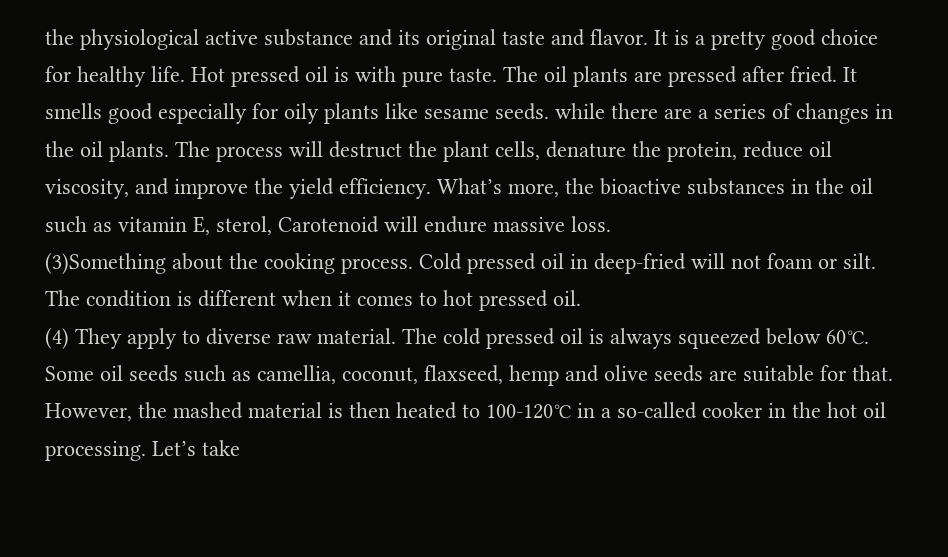the physiological active substance and its original taste and flavor. It is a pretty good choice for healthy life. Hot pressed oil is with pure taste. The oil plants are pressed after fried. It smells good especially for oily plants like sesame seeds. while there are a series of changes in the oil plants. The process will destruct the plant cells, denature the protein, reduce oil viscosity, and improve the yield efficiency. What’s more, the bioactive substances in the oil such as vitamin E, sterol, Carotenoid will endure massive loss.
(3)Something about the cooking process. Cold pressed oil in deep-fried will not foam or silt. The condition is different when it comes to hot pressed oil.
(4) They apply to diverse raw material. The cold pressed oil is always squeezed below 60℃. Some oil seeds such as camellia, coconut, flaxseed, hemp and olive seeds are suitable for that. However, the mashed material is then heated to 100-120℃ in a so-called cooker in the hot oil processing. Let’s take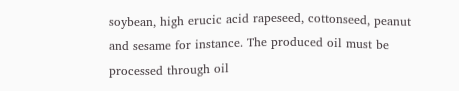soybean, high erucic acid rapeseed, cottonseed, peanut and sesame for instance. The produced oil must be processed through oil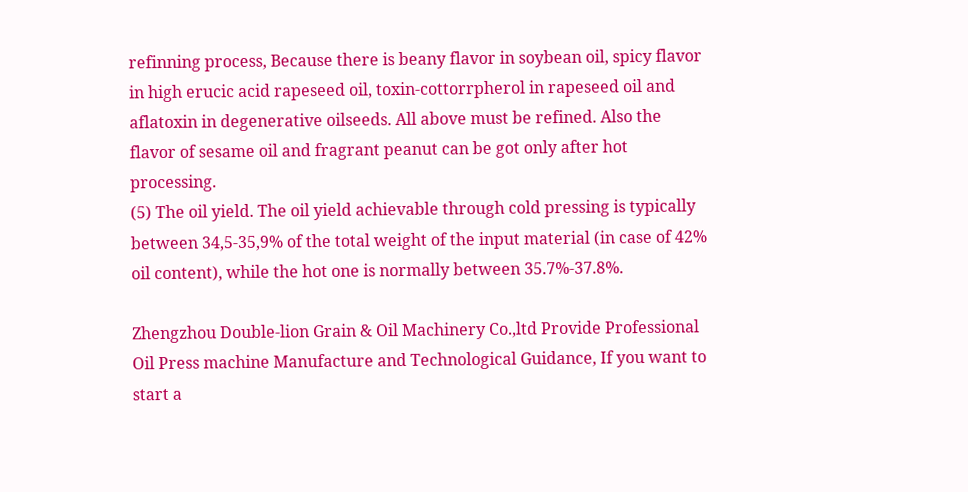refinning process, Because there is beany flavor in soybean oil, spicy flavor in high erucic acid rapeseed oil, toxin-cottorrpherol in rapeseed oil and aflatoxin in degenerative oilseeds. All above must be refined. Also the flavor of sesame oil and fragrant peanut can be got only after hot processing.
(5) The oil yield. The oil yield achievable through cold pressing is typically between 34,5-35,9% of the total weight of the input material (in case of 42% oil content), while the hot one is normally between 35.7%-37.8%.

Zhengzhou Double-lion Grain & Oil Machinery Co.,ltd Provide Professional Oil Press machine Manufacture and Technological Guidance, If you want to start a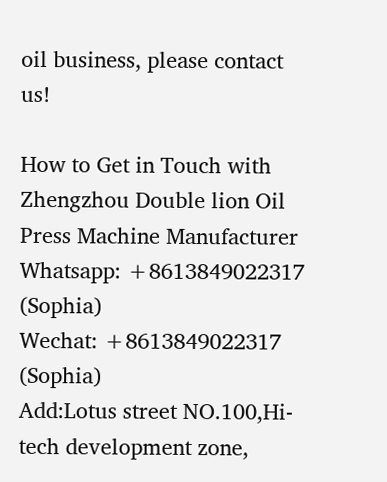oil business, please contact us!

How to Get in Touch with Zhengzhou Double lion Oil Press Machine Manufacturer
Whatsapp: +8613849022317 (Sophia)
Wechat: +8613849022317 (Sophia)
Add:Lotus street NO.100,Hi-tech development zone,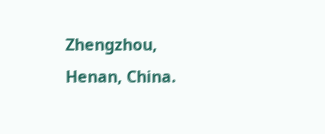Zhengzhou, Henan, China.